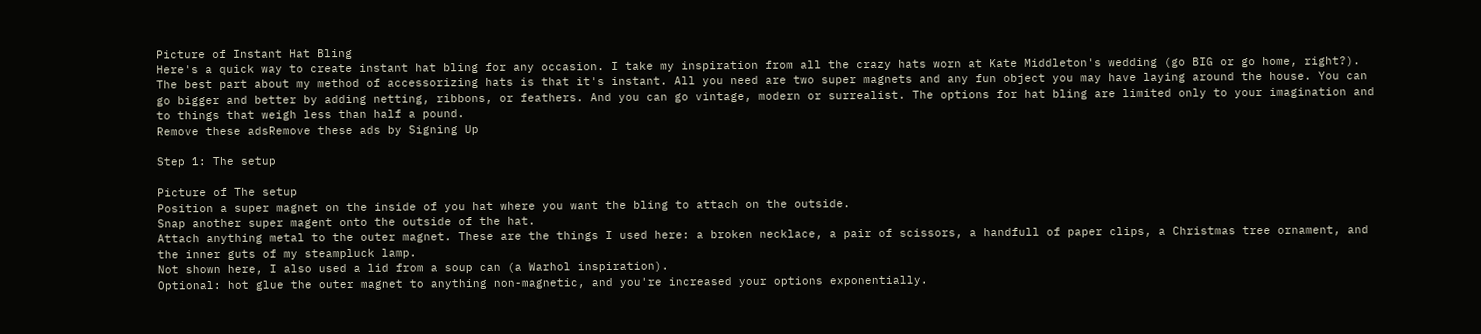Picture of Instant Hat Bling
Here's a quick way to create instant hat bling for any occasion. I take my inspiration from all the crazy hats worn at Kate Middleton's wedding (go BIG or go home, right?).
The best part about my method of accessorizing hats is that it's instant. All you need are two super magnets and any fun object you may have laying around the house. You can go bigger and better by adding netting, ribbons, or feathers. And you can go vintage, modern or surrealist. The options for hat bling are limited only to your imagination and to things that weigh less than half a pound.
Remove these adsRemove these ads by Signing Up

Step 1: The setup

Picture of The setup
Position a super magnet on the inside of you hat where you want the bling to attach on the outside.
Snap another super magent onto the outside of the hat.
Attach anything metal to the outer magnet. These are the things I used here: a broken necklace, a pair of scissors, a handfull of paper clips, a Christmas tree ornament, and the inner guts of my steampluck lamp.
Not shown here, I also used a lid from a soup can (a Warhol inspiration).
Optional: hot glue the outer magnet to anything non-magnetic, and you're increased your options exponentially.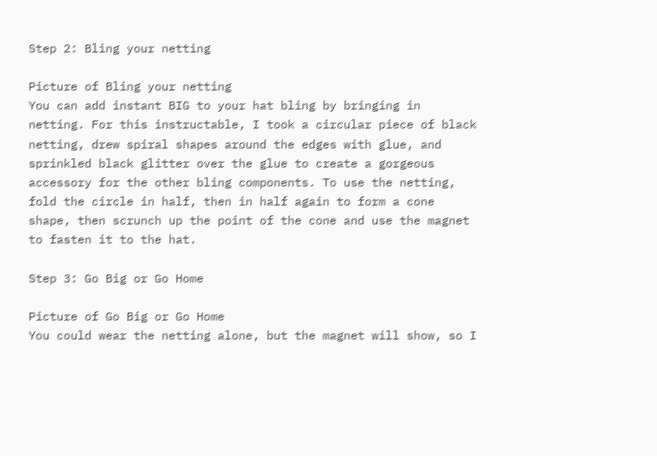Step 2: Bling your netting

Picture of Bling your netting
You can add instant BIG to your hat bling by bringing in netting. For this instructable, I took a circular piece of black netting, drew spiral shapes around the edges with glue, and sprinkled black glitter over the glue to create a gorgeous accessory for the other bling components. To use the netting, fold the circle in half, then in half again to form a cone shape, then scrunch up the point of the cone and use the magnet to fasten it to the hat.

Step 3: Go Big or Go Home

Picture of Go Big or Go Home
You could wear the netting alone, but the magnet will show, so I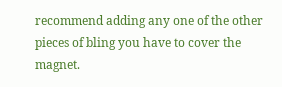recommend adding any one of the other pieces of bling you have to cover the magnet.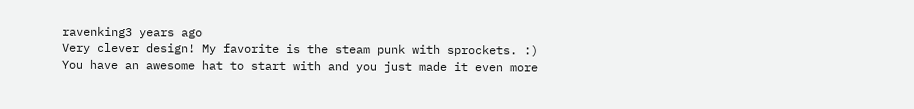ravenking3 years ago
Very clever design! My favorite is the steam punk with sprockets. :)
You have an awesome hat to start with and you just made it even more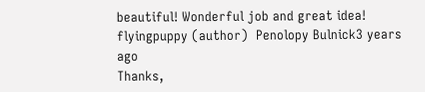beautiful! Wonderful job and great idea!
flyingpuppy (author)  Penolopy Bulnick3 years ago
Thanks,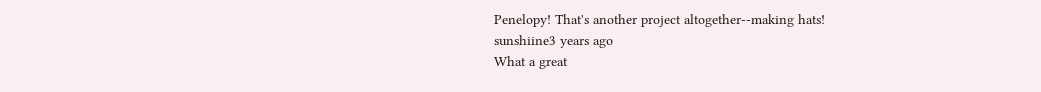Penelopy! That's another project altogether--making hats!
sunshiine3 years ago
What a great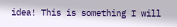idea! This is something I will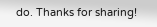do. Thanks for sharing!